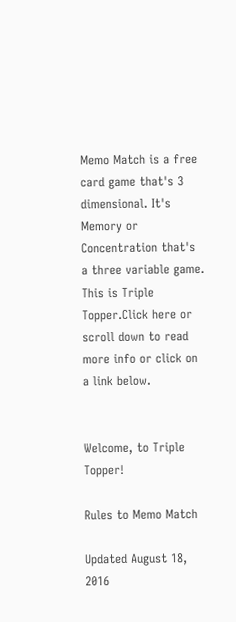Memo Match is a free card game that's 3 dimensional. It's Memory or Concentration that's a three variable game. This is Triple Topper.Click here or scroll down to read more info or click on a link below.


Welcome, to Triple Topper!

Rules to Memo Match

Updated August 18, 2016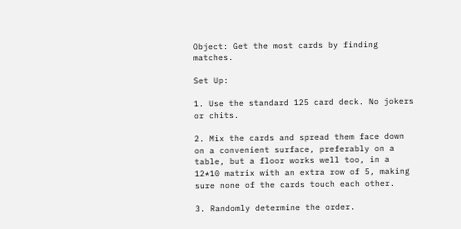Object: Get the most cards by finding matches.

Set Up:

1. Use the standard 125 card deck. No jokers or chits.

2. Mix the cards and spread them face down on a convenient surface, preferably on a table, but a floor works well too, in a 12*10 matrix with an extra row of 5, making sure none of the cards touch each other.

3. Randomly determine the order.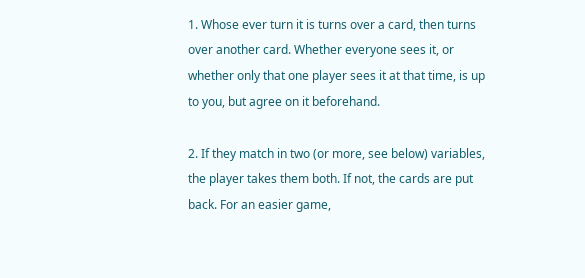1. Whose ever turn it is turns over a card, then turns over another card. Whether everyone sees it, or whether only that one player sees it at that time, is up to you, but agree on it beforehand.

2. If they match in two (or more, see below) variables, the player takes them both. If not, the cards are put back. For an easier game,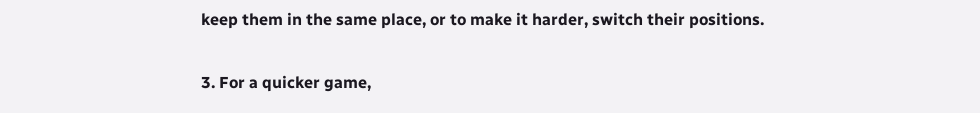keep them in the same place, or to make it harder, switch their positions.

3. For a quicker game,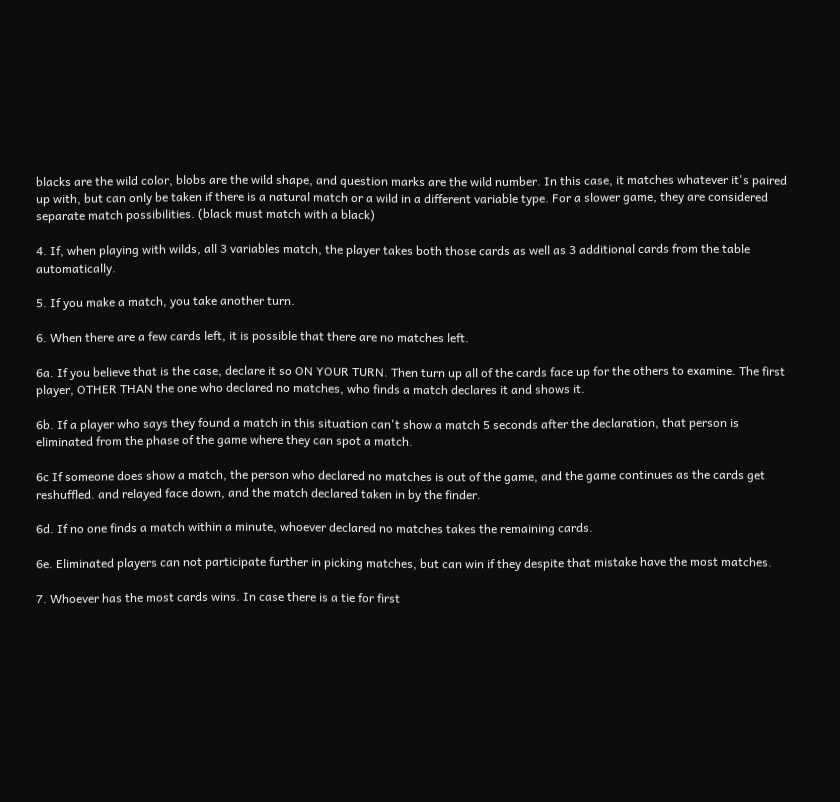blacks are the wild color, blobs are the wild shape, and question marks are the wild number. In this case, it matches whatever it's paired up with, but can only be taken if there is a natural match or a wild in a different variable type. For a slower game, they are considered separate match possibilities. (black must match with a black)

4. If, when playing with wilds, all 3 variables match, the player takes both those cards as well as 3 additional cards from the table automatically.

5. If you make a match, you take another turn.

6. When there are a few cards left, it is possible that there are no matches left.

6a. If you believe that is the case, declare it so ON YOUR TURN. Then turn up all of the cards face up for the others to examine. The first player, OTHER THAN the one who declared no matches, who finds a match declares it and shows it.

6b. If a player who says they found a match in this situation can't show a match 5 seconds after the declaration, that person is eliminated from the phase of the game where they can spot a match.

6c If someone does show a match, the person who declared no matches is out of the game, and the game continues as the cards get reshuffled. and relayed face down, and the match declared taken in by the finder.

6d. If no one finds a match within a minute, whoever declared no matches takes the remaining cards.

6e. Eliminated players can not participate further in picking matches, but can win if they despite that mistake have the most matches.

7. Whoever has the most cards wins. In case there is a tie for first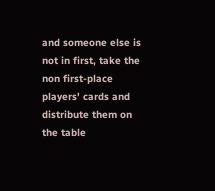and someone else is not in first, take the non first-place players' cards and distribute them on the table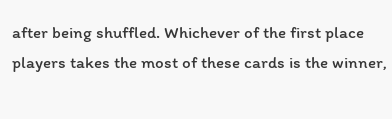after being shuffled. Whichever of the first place players takes the most of these cards is the winner,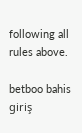following all rules above.

betboo bahis giriş